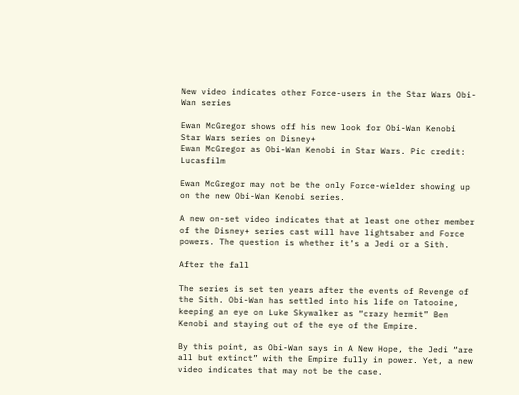New video indicates other Force-users in the Star Wars Obi-Wan series

Ewan McGregor shows off his new look for Obi-Wan Kenobi Star Wars series on Disney+
Ewan McGregor as Obi-Wan Kenobi in Star Wars. Pic credit: Lucasfilm

Ewan McGregor may not be the only Force-wielder showing up on the new Obi-Wan Kenobi series.

A new on-set video indicates that at least one other member of the Disney+ series cast will have lightsaber and Force powers. The question is whether it’s a Jedi or a Sith.

After the fall

The series is set ten years after the events of Revenge of the Sith. Obi-Wan has settled into his life on Tatooine, keeping an eye on Luke Skywalker as “crazy hermit” Ben Kenobi and staying out of the eye of the Empire.

By this point, as Obi-Wan says in A New Hope, the Jedi “are all but extinct” with the Empire fully in power. Yet, a new video indicates that may not be the case.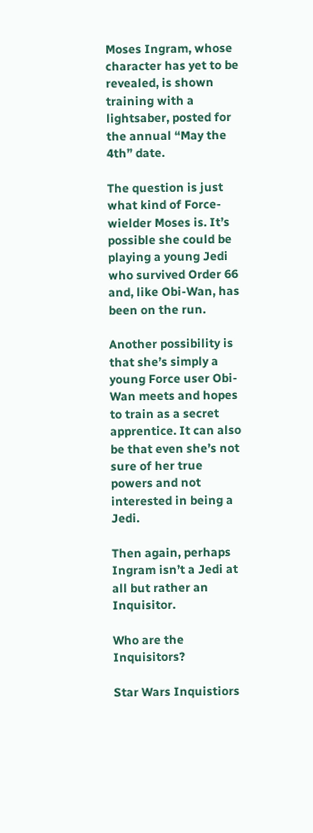Moses Ingram, whose character has yet to be revealed, is shown training with a lightsaber, posted for the annual “May the 4th” date.

The question is just what kind of Force-wielder Moses is. It’s possible she could be playing a young Jedi who survived Order 66 and, like Obi-Wan, has been on the run.

Another possibility is that she’s simply a young Force user Obi-Wan meets and hopes to train as a secret apprentice. It can also be that even she’s not sure of her true powers and not interested in being a Jedi.

Then again, perhaps Ingram isn’t a Jedi at all but rather an Inquisitor.

Who are the Inquisitors?

Star Wars Inquistiors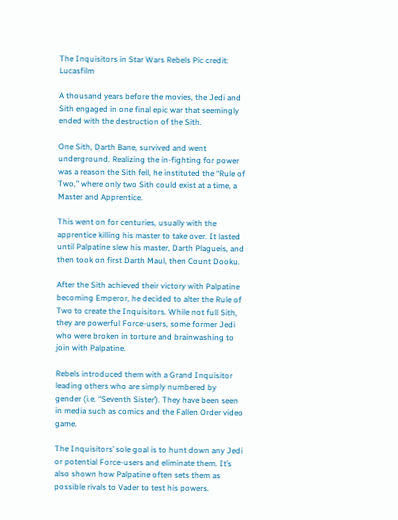The Inquisitors in Star Wars Rebels Pic credit: Lucasfilm

A thousand years before the movies, the Jedi and Sith engaged in one final epic war that seemingly ended with the destruction of the Sith.

One Sith, Darth Bane, survived and went underground. Realizing the in-fighting for power was a reason the Sith fell, he instituted the “Rule of Two,” where only two Sith could exist at a time, a Master and Apprentice.

This went on for centuries, usually with the apprentice killing his master to take over. It lasted until Palpatine slew his master, Darth Plagueis, and then took on first Darth Maul, then Count Dooku.

After the Sith achieved their victory with Palpatine becoming Emperor, he decided to alter the Rule of Two to create the Inquisitors. While not full Sith, they are powerful Force-users, some former Jedi who were broken in torture and brainwashing to join with Palpatine.

Rebels introduced them with a Grand Inquisitor leading others who are simply numbered by gender (i.e. “Seventh Sister’). They have been seen in media such as comics and the Fallen Order video game.

The Inquisitors’ sole goal is to hunt down any Jedi or potential Force-users and eliminate them. It’s also shown how Palpatine often sets them as possible rivals to Vader to test his powers.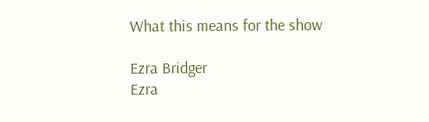What this means for the show

Ezra Bridger
Ezra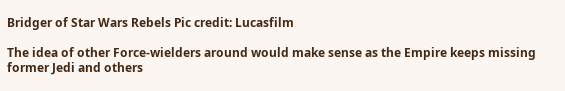Bridger of Star Wars Rebels Pic credit: Lucasfilm

The idea of other Force-wielders around would make sense as the Empire keeps missing former Jedi and others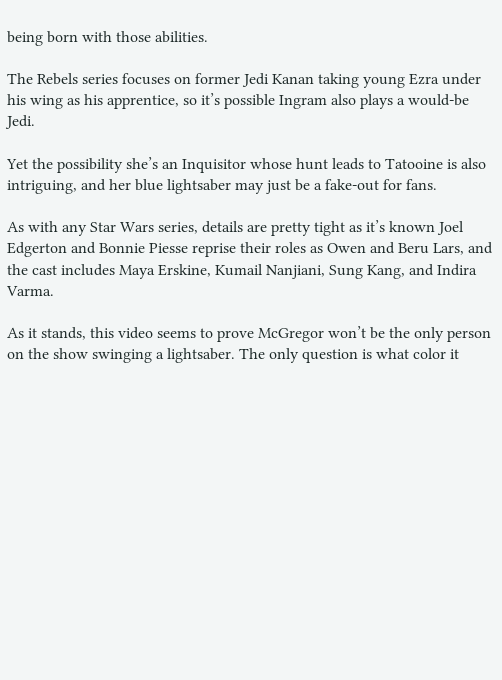being born with those abilities.

The Rebels series focuses on former Jedi Kanan taking young Ezra under his wing as his apprentice, so it’s possible Ingram also plays a would-be Jedi.

Yet the possibility she’s an Inquisitor whose hunt leads to Tatooine is also intriguing, and her blue lightsaber may just be a fake-out for fans.

As with any Star Wars series, details are pretty tight as it’s known Joel Edgerton and Bonnie Piesse reprise their roles as Owen and Beru Lars, and the cast includes Maya Erskine, Kumail Nanjiani, Sung Kang, and Indira Varma.

As it stands, this video seems to prove McGregor won’t be the only person on the show swinging a lightsaber. The only question is what color it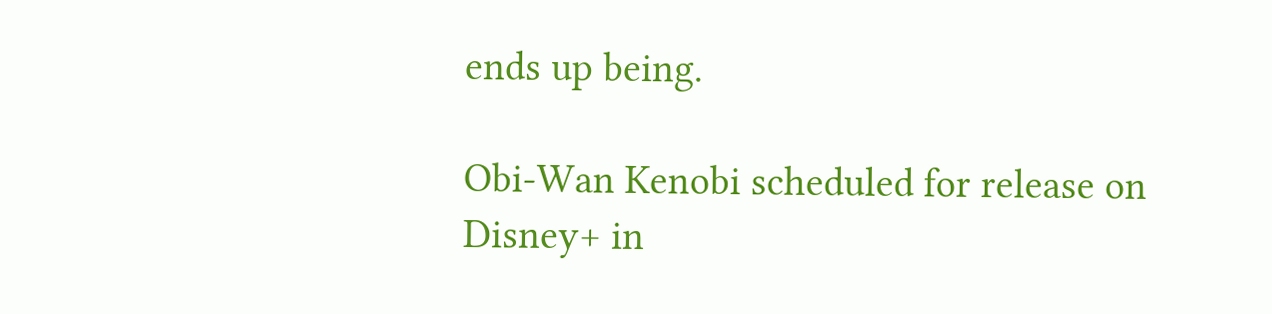ends up being.

Obi-Wan Kenobi scheduled for release on Disney+ in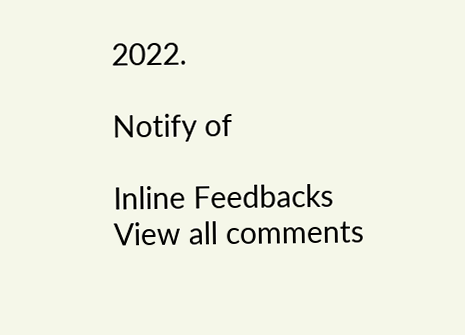2022.

Notify of

Inline Feedbacks
View all comments